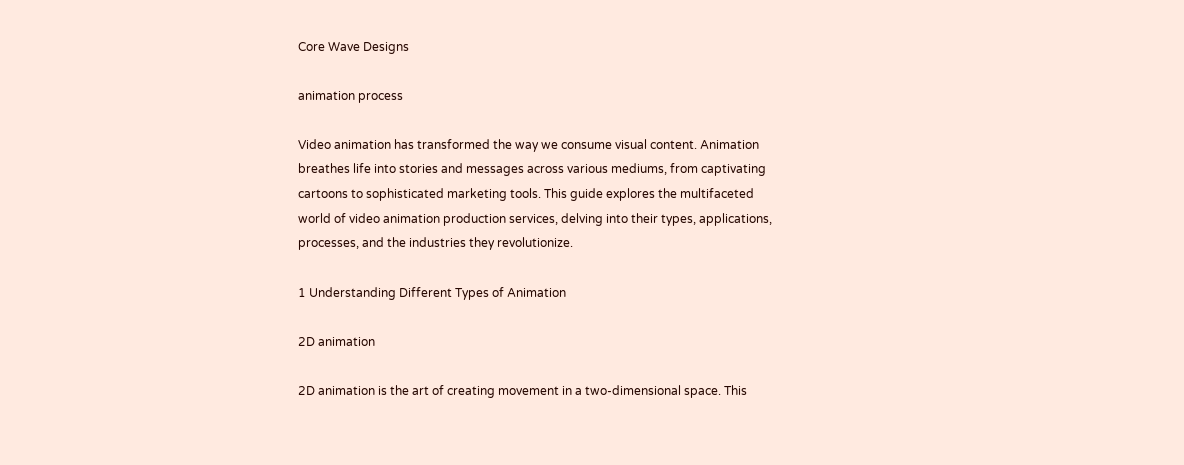Core Wave Designs

animation process

Video animation has transformed the way we consume visual content. Animation breathes life into stories and messages across various mediums, from captivating cartoons to sophisticated marketing tools. This guide explores the multifaceted world of video animation production services, delving into their types, applications, processes, and the industries they revolutionize.

1 Understanding Different Types of Animation

2D animation

2D animation is the art of creating movement in a two-dimensional space. This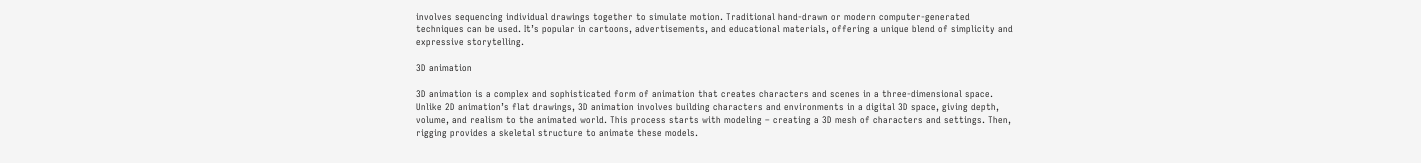involves sequencing individual drawings together to simulate motion. Traditional hand-drawn or modern computer-generated techniques can be used. It’s popular in cartoons, advertisements, and educational materials, offering a unique blend of simplicity and expressive storytelling.

3D animation

3D animation is a complex and sophisticated form of animation that creates characters and scenes in a three-dimensional space. Unlike 2D animation’s flat drawings, 3D animation involves building characters and environments in a digital 3D space, giving depth, volume, and realism to the animated world. This process starts with modeling – creating a 3D mesh of characters and settings. Then, rigging provides a skeletal structure to animate these models.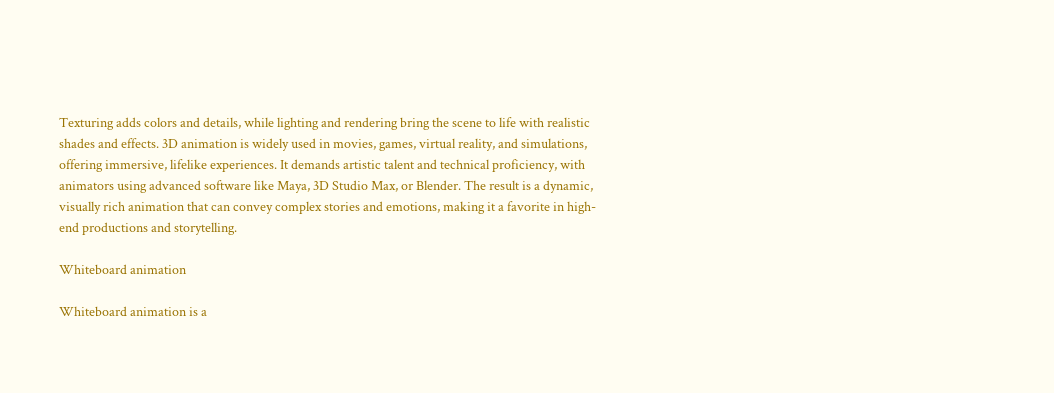Texturing adds colors and details, while lighting and rendering bring the scene to life with realistic shades and effects. 3D animation is widely used in movies, games, virtual reality, and simulations, offering immersive, lifelike experiences. It demands artistic talent and technical proficiency, with animators using advanced software like Maya, 3D Studio Max, or Blender. The result is a dynamic, visually rich animation that can convey complex stories and emotions, making it a favorite in high-end productions and storytelling.

Whiteboard animation

Whiteboard animation is a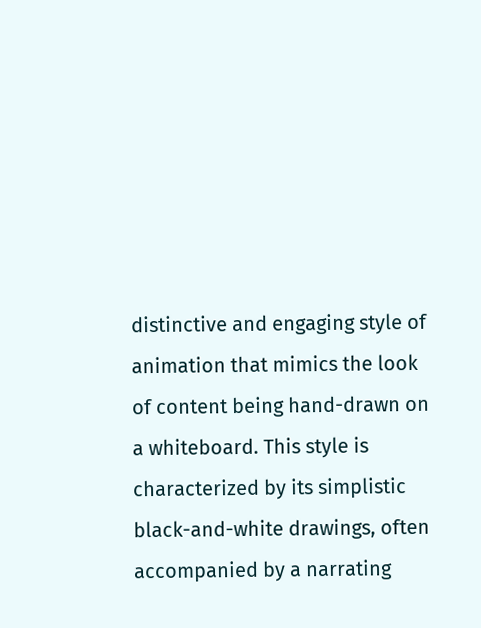distinctive and engaging style of animation that mimics the look of content being hand-drawn on a whiteboard. This style is characterized by its simplistic black-and-white drawings, often accompanied by a narrating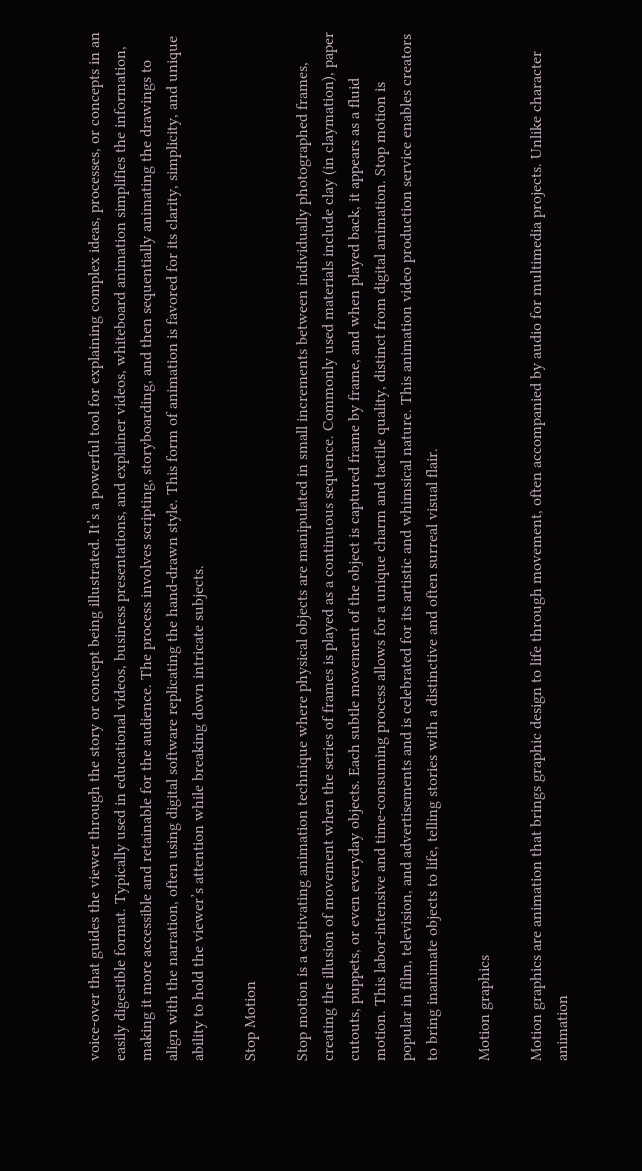voice-over that guides the viewer through the story or concept being illustrated. It’s a powerful tool for explaining complex ideas, processes, or concepts in an easily digestible format. Typically used in educational videos, business presentations, and explainer videos, whiteboard animation simplifies the information, making it more accessible and retainable for the audience. The process involves scripting, storyboarding, and then sequentially animating the drawings to align with the narration, often using digital software replicating the hand-drawn style. This form of animation is favored for its clarity, simplicity, and unique ability to hold the viewer’s attention while breaking down intricate subjects.

Stop Motion

Stop motion is a captivating animation technique where physical objects are manipulated in small increments between individually photographed frames, creating the illusion of movement when the series of frames is played as a continuous sequence. Commonly used materials include clay (in claymation), paper cutouts, puppets, or even everyday objects. Each subtle movement of the object is captured frame by frame, and when played back, it appears as a fluid motion. This labor-intensive and time-consuming process allows for a unique charm and tactile quality, distinct from digital animation. Stop motion is popular in film, television, and advertisements and is celebrated for its artistic and whimsical nature. This animation video production service enables creators to bring inanimate objects to life, telling stories with a distinctive and often surreal visual flair.

Motion graphics

Motion graphics are animation that brings graphic design to life through movement, often accompanied by audio for multimedia projects. Unlike character animation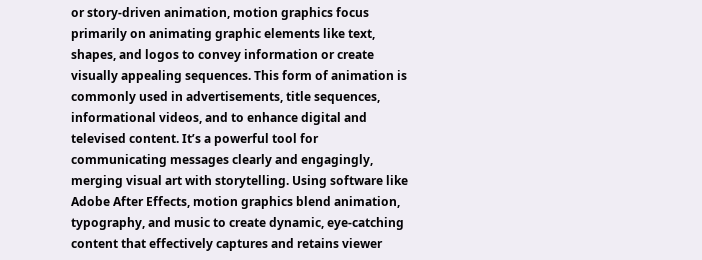or story-driven animation, motion graphics focus primarily on animating graphic elements like text, shapes, and logos to convey information or create visually appealing sequences. This form of animation is commonly used in advertisements, title sequences, informational videos, and to enhance digital and televised content. It’s a powerful tool for communicating messages clearly and engagingly, merging visual art with storytelling. Using software like Adobe After Effects, motion graphics blend animation, typography, and music to create dynamic, eye-catching content that effectively captures and retains viewer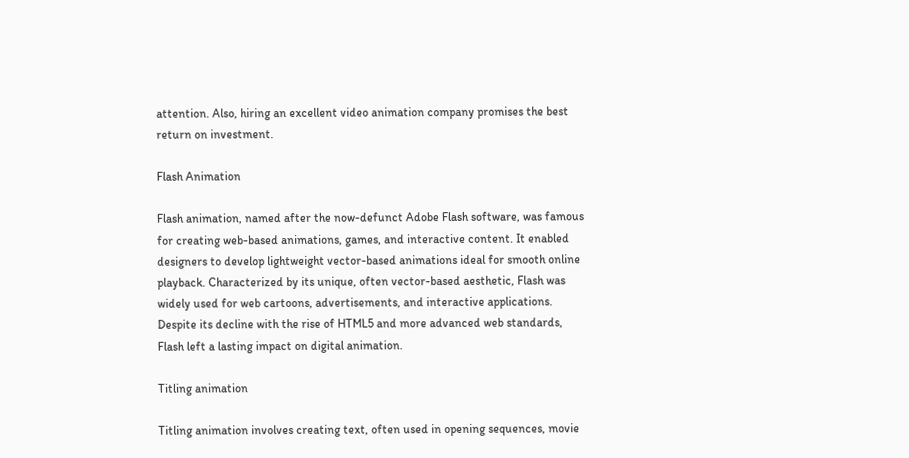attention. Also, hiring an excellent video animation company promises the best return on investment.

Flash Animation

Flash animation, named after the now-defunct Adobe Flash software, was famous for creating web-based animations, games, and interactive content. It enabled designers to develop lightweight vector-based animations ideal for smooth online playback. Characterized by its unique, often vector-based aesthetic, Flash was widely used for web cartoons, advertisements, and interactive applications. Despite its decline with the rise of HTML5 and more advanced web standards, Flash left a lasting impact on digital animation.

Titling animation

Titling animation involves creating text, often used in opening sequences, movie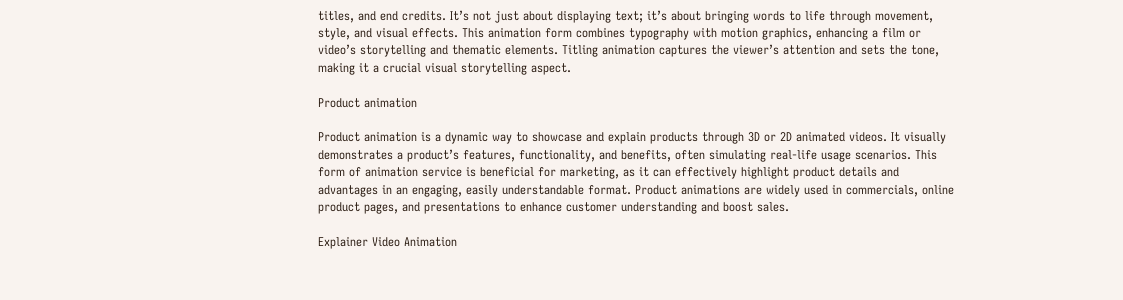titles, and end credits. It’s not just about displaying text; it’s about bringing words to life through movement, style, and visual effects. This animation form combines typography with motion graphics, enhancing a film or video’s storytelling and thematic elements. Titling animation captures the viewer’s attention and sets the tone, making it a crucial visual storytelling aspect.

Product animation

Product animation is a dynamic way to showcase and explain products through 3D or 2D animated videos. It visually demonstrates a product’s features, functionality, and benefits, often simulating real-life usage scenarios. This form of animation service is beneficial for marketing, as it can effectively highlight product details and advantages in an engaging, easily understandable format. Product animations are widely used in commercials, online product pages, and presentations to enhance customer understanding and boost sales.

Explainer Video Animation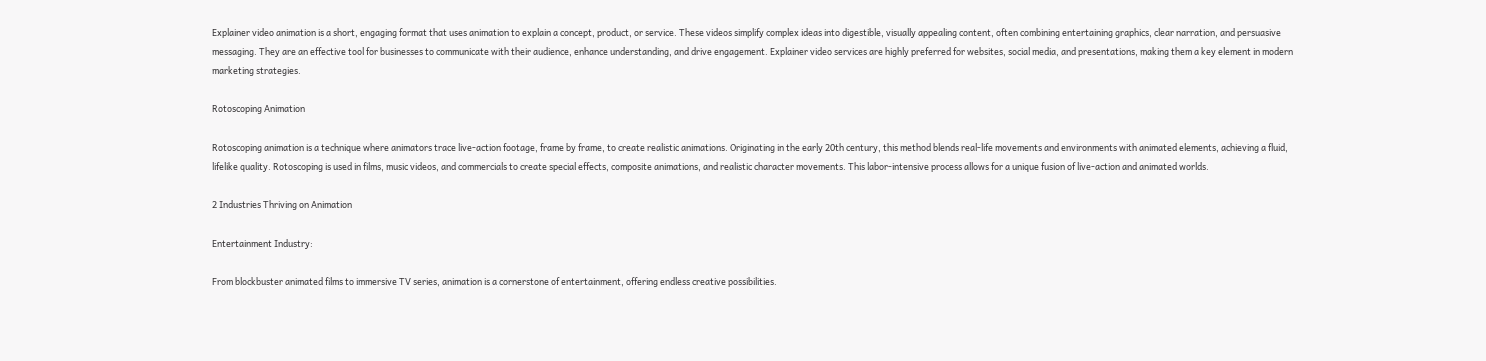Explainer video animation is a short, engaging format that uses animation to explain a concept, product, or service. These videos simplify complex ideas into digestible, visually appealing content, often combining entertaining graphics, clear narration, and persuasive messaging. They are an effective tool for businesses to communicate with their audience, enhance understanding, and drive engagement. Explainer video services are highly preferred for websites, social media, and presentations, making them a key element in modern marketing strategies.

Rotoscoping Animation

Rotoscoping animation is a technique where animators trace live-action footage, frame by frame, to create realistic animations. Originating in the early 20th century, this method blends real-life movements and environments with animated elements, achieving a fluid, lifelike quality. Rotoscoping is used in films, music videos, and commercials to create special effects, composite animations, and realistic character movements. This labor-intensive process allows for a unique fusion of live-action and animated worlds.

2 Industries Thriving on Animation

Entertainment Industry:

From blockbuster animated films to immersive TV series, animation is a cornerstone of entertainment, offering endless creative possibilities.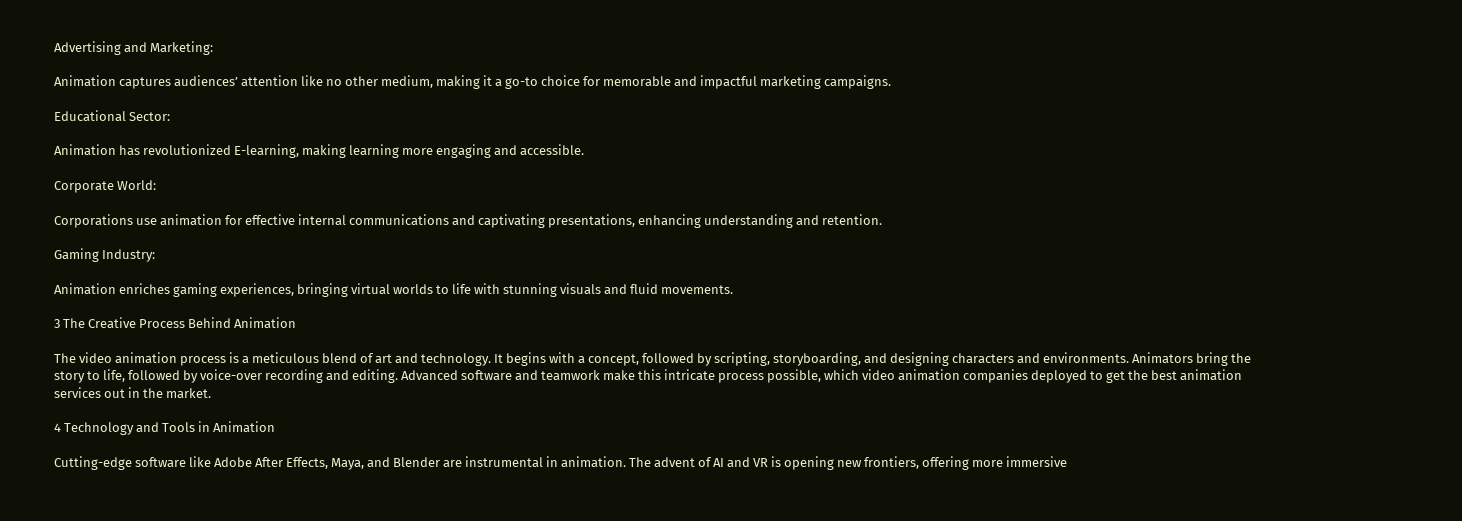Advertising and Marketing:

Animation captures audiences’ attention like no other medium, making it a go-to choice for memorable and impactful marketing campaigns.

Educational Sector:

Animation has revolutionized E-learning, making learning more engaging and accessible.

Corporate World:

Corporations use animation for effective internal communications and captivating presentations, enhancing understanding and retention.

Gaming Industry:

Animation enriches gaming experiences, bringing virtual worlds to life with stunning visuals and fluid movements.

3 The Creative Process Behind Animation

The video animation process is a meticulous blend of art and technology. It begins with a concept, followed by scripting, storyboarding, and designing characters and environments. Animators bring the story to life, followed by voice-over recording and editing. Advanced software and teamwork make this intricate process possible, which video animation companies deployed to get the best animation services out in the market.

4 Technology and Tools in Animation

Cutting-edge software like Adobe After Effects, Maya, and Blender are instrumental in animation. The advent of AI and VR is opening new frontiers, offering more immersive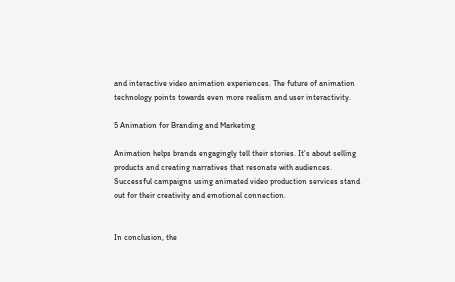and interactive video animation experiences. The future of animation technology points towards even more realism and user interactivity.

5 Animation for Branding and Marketing

Animation helps brands engagingly tell their stories. It’s about selling products and creating narratives that resonate with audiences. Successful campaigns using animated video production services stand out for their creativity and emotional connection.


In conclusion, the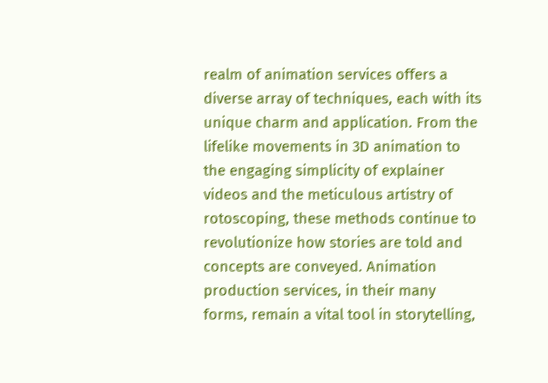realm of animation services offers a diverse array of techniques, each with its unique charm and application. From the lifelike movements in 3D animation to the engaging simplicity of explainer videos and the meticulous artistry of rotoscoping, these methods continue to revolutionize how stories are told and concepts are conveyed. Animation production services, in their many forms, remain a vital tool in storytelling,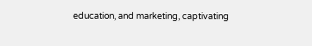education, and marketing, captivating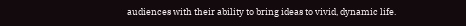audiences with their ability to bring ideas to vivid, dynamic life.